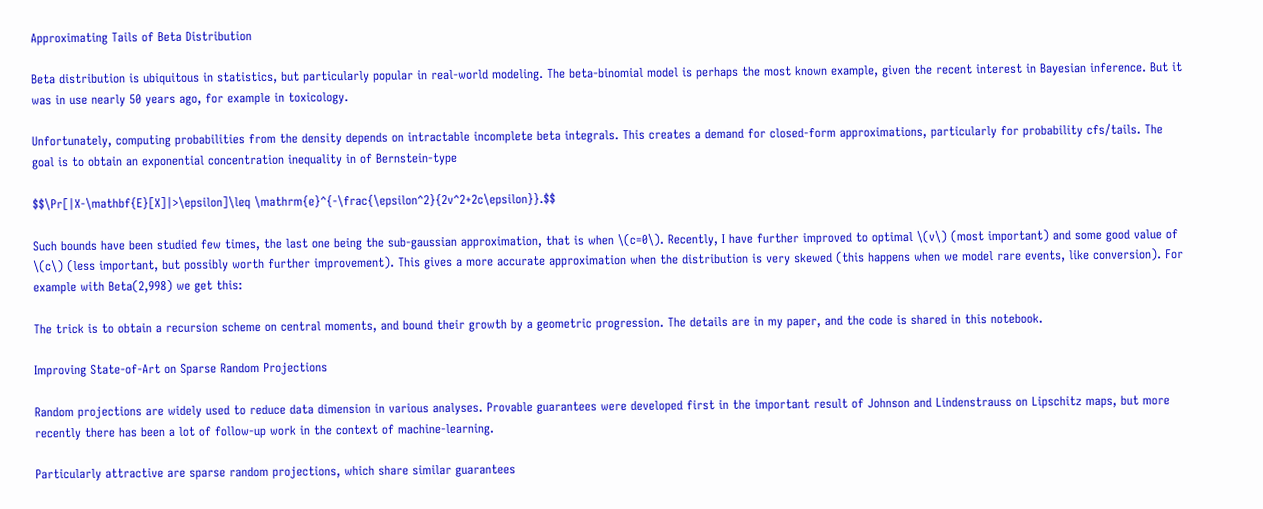Approximating Tails of Beta Distribution

Beta distribution is ubiquitous in statistics, but particularly popular in real-world modeling. The beta-binomial model is perhaps the most known example, given the recent interest in Bayesian inference. But it was in use nearly 50 years ago, for example in toxicology.

Unfortunately, computing probabilities from the density depends on intractable incomplete beta integrals. This creates a demand for closed-form approximations, particularly for probability cfs/tails. The goal is to obtain an exponential concentration inequality in of Bernstein-type

$$\Pr[|X-\mathbf{E}[X]|>\epsilon]\leq \mathrm{e}^{-\frac{\epsilon^2}{2v^2+2c\epsilon}}.$$

Such bounds have been studied few times, the last one being the sub-gaussian approximation, that is when \(c=0\). Recently, I have further improved to optimal \(v\) (most important) and some good value of \(c\) (less important, but possibly worth further improvement). This gives a more accurate approximation when the distribution is very skewed (this happens when we model rare events, like conversion). For example with Beta(2,998) we get this:

The trick is to obtain a recursion scheme on central moments, and bound their growth by a geometric progression. The details are in my paper, and the code is shared in this notebook.

Improving State-of-Art on Sparse Random Projections

Random projections are widely used to reduce data dimension in various analyses. Provable guarantees were developed first in the important result of Johnson and Lindenstrauss on Lipschitz maps, but more recently there has been a lot of follow-up work in the context of machine-learning.

Particularly attractive are sparse random projections, which share similar guarantees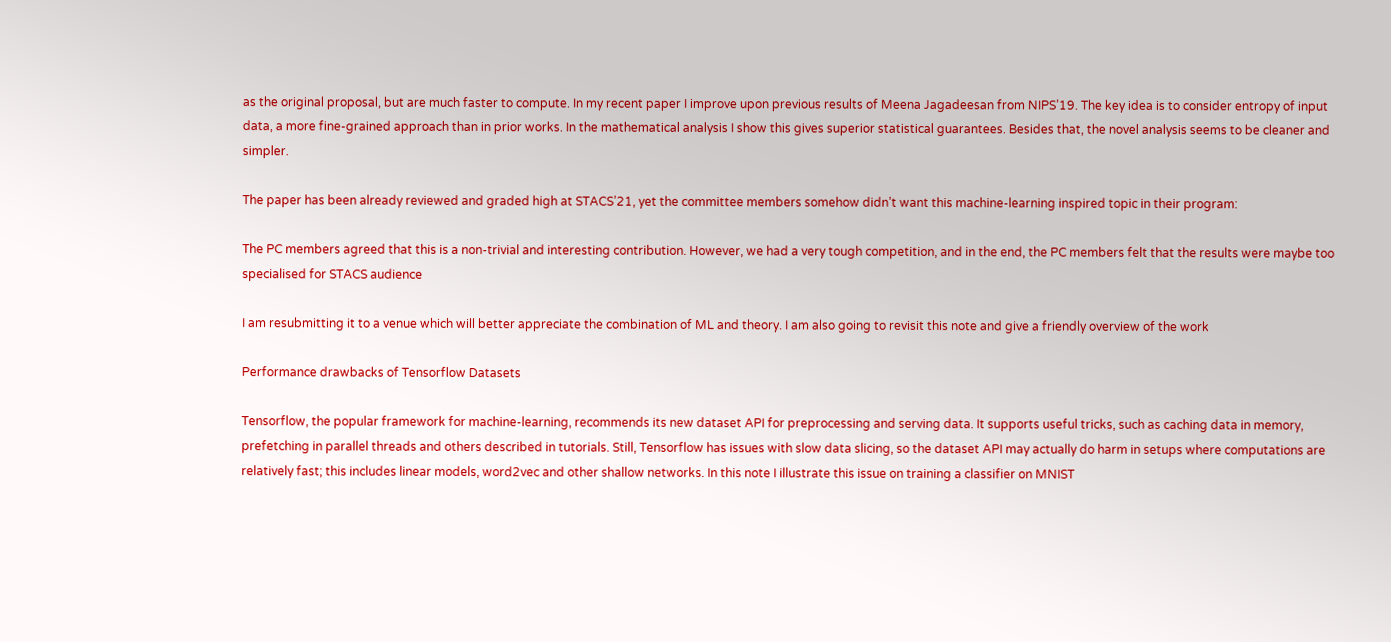as the original proposal, but are much faster to compute. In my recent paper I improve upon previous results of Meena Jagadeesan from NIPS’19. The key idea is to consider entropy of input data, a more fine-grained approach than in prior works. In the mathematical analysis I show this gives superior statistical guarantees. Besides that, the novel analysis seems to be cleaner and simpler.

The paper has been already reviewed and graded high at STACS’21, yet the committee members somehow didn’t want this machine-learning inspired topic in their program:

The PC members agreed that this is a non-trivial and interesting contribution. However, we had a very tough competition, and in the end, the PC members felt that the results were maybe too specialised for STACS audience

I am resubmitting it to a venue which will better appreciate the combination of ML and theory. I am also going to revisit this note and give a friendly overview of the work

Performance drawbacks of Tensorflow Datasets

Tensorflow, the popular framework for machine-learning, recommends its new dataset API for preprocessing and serving data. It supports useful tricks, such as caching data in memory, prefetching in parallel threads and others described in tutorials. Still, Tensorflow has issues with slow data slicing, so the dataset API may actually do harm in setups where computations are relatively fast; this includes linear models, word2vec and other shallow networks. In this note I illustrate this issue on training a classifier on MNIST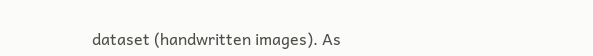dataset (handwritten images). As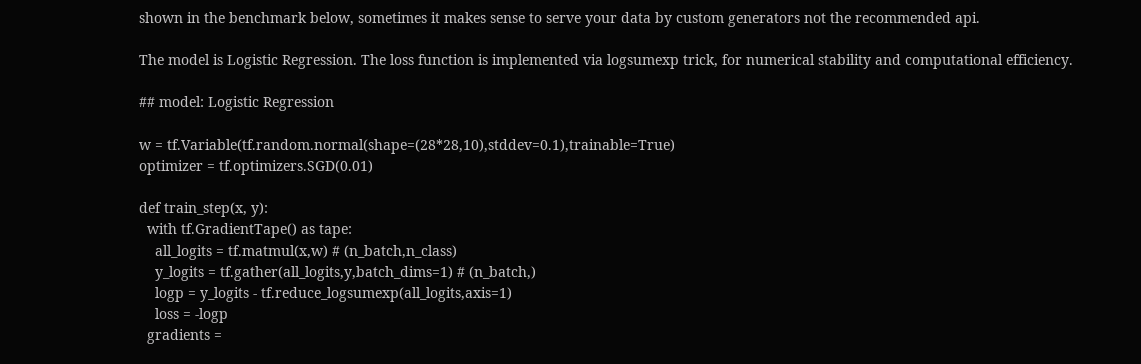shown in the benchmark below, sometimes it makes sense to serve your data by custom generators not the recommended api.

The model is Logistic Regression. The loss function is implemented via logsumexp trick, for numerical stability and computational efficiency.

## model: Logistic Regression

w = tf.Variable(tf.random.normal(shape=(28*28,10),stddev=0.1),trainable=True)
optimizer = tf.optimizers.SGD(0.01)

def train_step(x, y):
  with tf.GradientTape() as tape:
    all_logits = tf.matmul(x,w) # (n_batch,n_class)
    y_logits = tf.gather(all_logits,y,batch_dims=1) # (n_batch,)
    logp = y_logits - tf.reduce_logsumexp(all_logits,axis=1)
    loss = -logp
  gradients =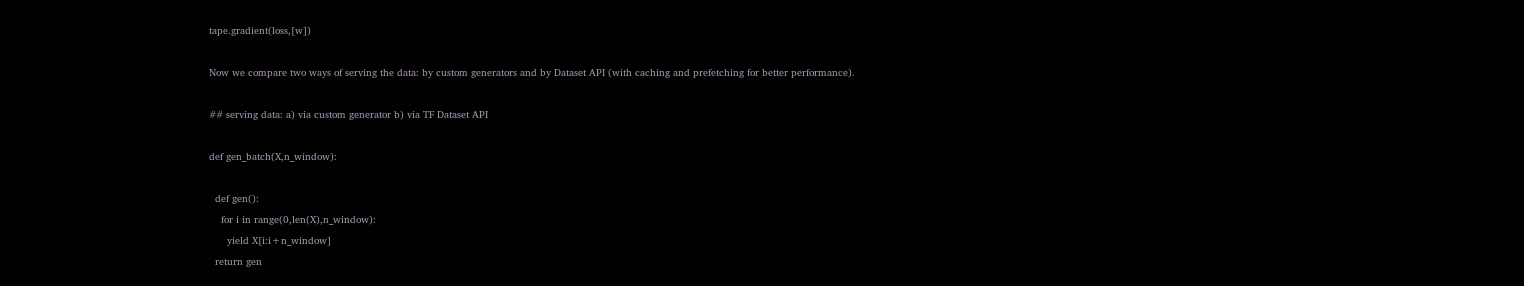tape.gradient(loss,[w])

Now we compare two ways of serving the data: by custom generators and by Dataset API (with caching and prefetching for better performance).

## serving data: a) via custom generator b) via TF Dataset API

def gen_batch(X,n_window):

  def gen():
    for i in range(0,len(X),n_window):
      yield X[i:i+n_window]
  return gen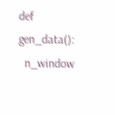def gen_data():
  n_window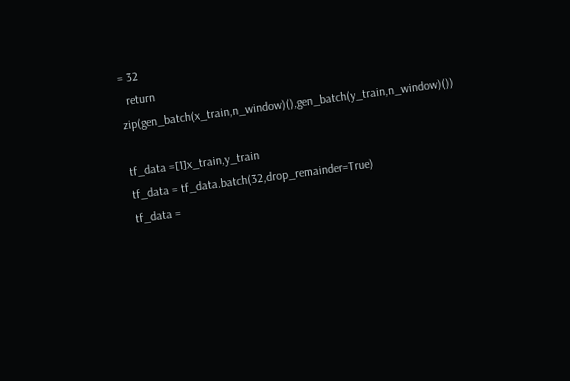= 32
  return zip(gen_batch(x_train,n_window)(),gen_batch(y_train,n_window)())

tf_data =[1]x_train,y_train
tf_data = tf_data.batch(32,drop_remainder=True)
tf_data =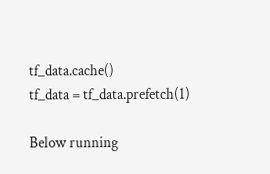tf_data.cache()
tf_data = tf_data.prefetch(1)

Below running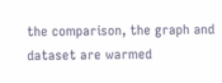the comparison, the graph and dataset are warmed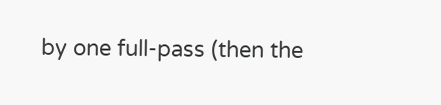by one full-pass (then the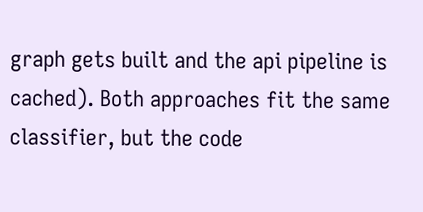graph gets built and the api pipeline is cached). Both approaches fit the same classifier, but the code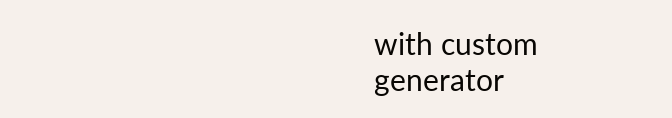with custom generator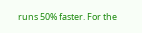runs 50% faster. For the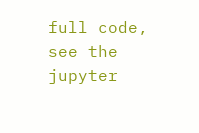full code, see the jupyter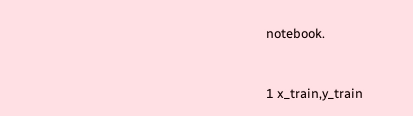notebook.


1 x_train,y_train